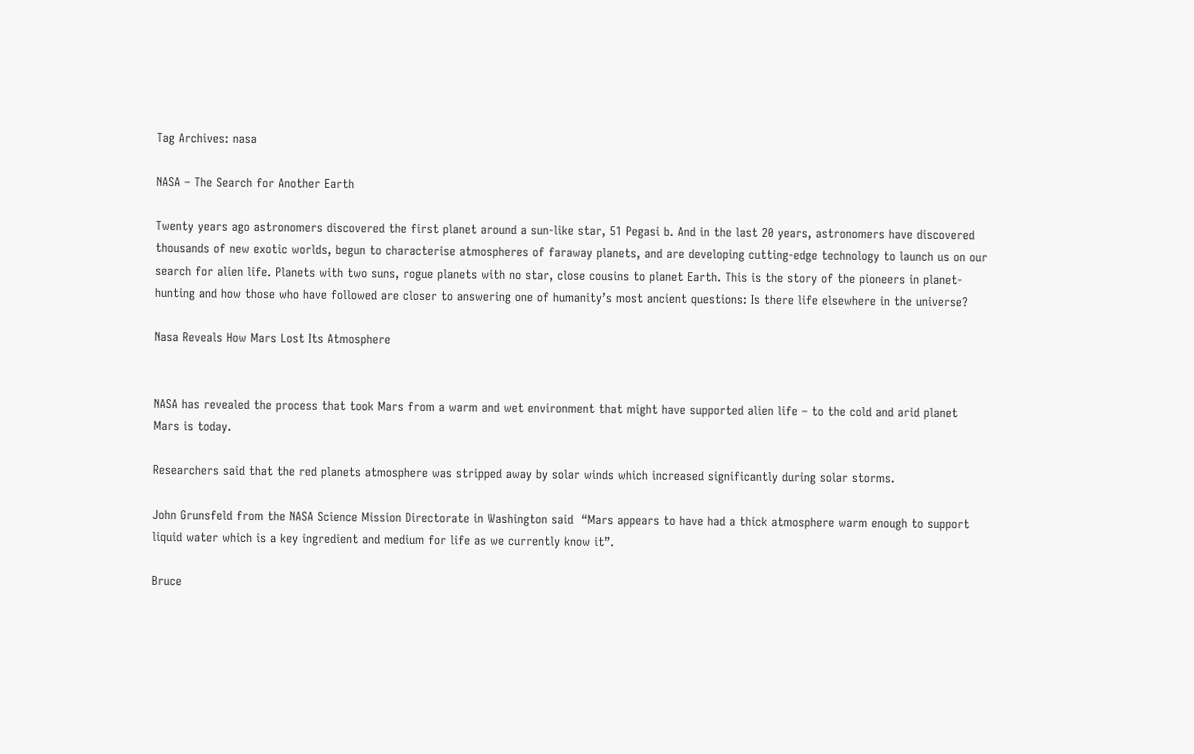Tag Archives: nasa

NASA – The Search for Another Earth

Twenty years ago astronomers discovered the first planet around a sun-like star, 51 Pegasi b. And in the last 20 years, astronomers have discovered thousands of new exotic worlds, begun to characterise atmospheres of faraway planets, and are developing cutting-edge technology to launch us on our search for alien life. Planets with two suns, rogue planets with no star, close cousins to planet Earth. This is the story of the pioneers in planet-hunting and how those who have followed are closer to answering one of humanity’s most ancient questions: Is there life elsewhere in the universe?

Nasa Reveals How Mars Lost Its Atmosphere


NASA has revealed the process that took Mars from a warm and wet environment that might have supported alien life – to the cold and arid planet Mars is today.

Researchers said that the red planets atmosphere was stripped away by solar winds which increased significantly during solar storms.

John Grunsfeld from the NASA Science Mission Directorate in Washington said  “Mars appears to have had a thick atmosphere warm enough to support liquid water which is a key ingredient and medium for life as we currently know it”.

Bruce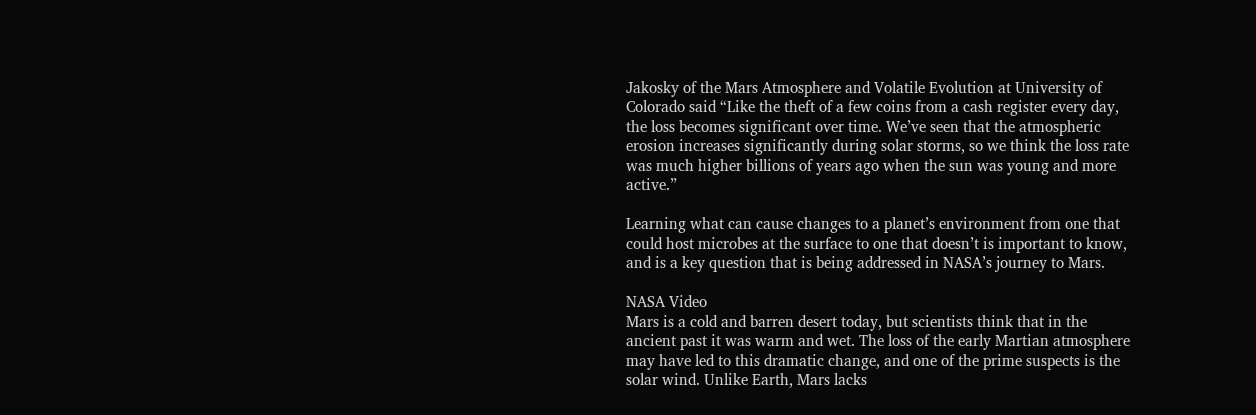Jakosky of the Mars Atmosphere and Volatile Evolution at University of Colorado said “Like the theft of a few coins from a cash register every day, the loss becomes significant over time. We’ve seen that the atmospheric erosion increases significantly during solar storms, so we think the loss rate was much higher billions of years ago when the sun was young and more active.”

Learning what can cause changes to a planet’s environment from one that could host microbes at the surface to one that doesn’t is important to know, and is a key question that is being addressed in NASA’s journey to Mars.

NASA Video
Mars is a cold and barren desert today, but scientists think that in the ancient past it was warm and wet. The loss of the early Martian atmosphere may have led to this dramatic change, and one of the prime suspects is the solar wind. Unlike Earth, Mars lacks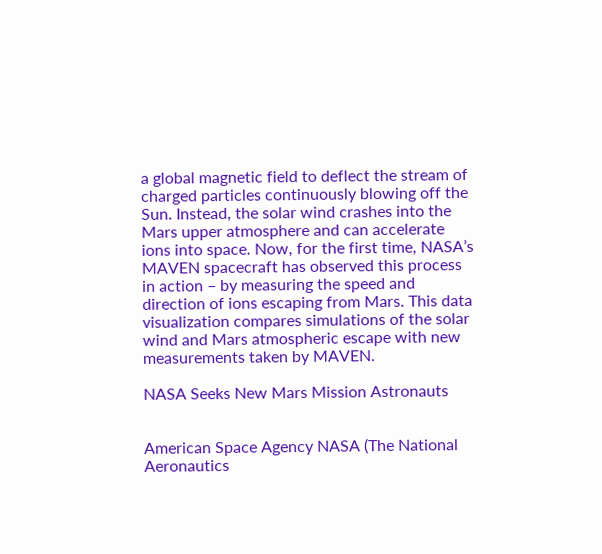a global magnetic field to deflect the stream of charged particles continuously blowing off the Sun. Instead, the solar wind crashes into the Mars upper atmosphere and can accelerate ions into space. Now, for the first time, NASA’s MAVEN spacecraft has observed this process in action – by measuring the speed and direction of ions escaping from Mars. This data visualization compares simulations of the solar wind and Mars atmospheric escape with new measurements taken by MAVEN.

NASA Seeks New Mars Mission Astronauts


American Space Agency NASA (The National Aeronautics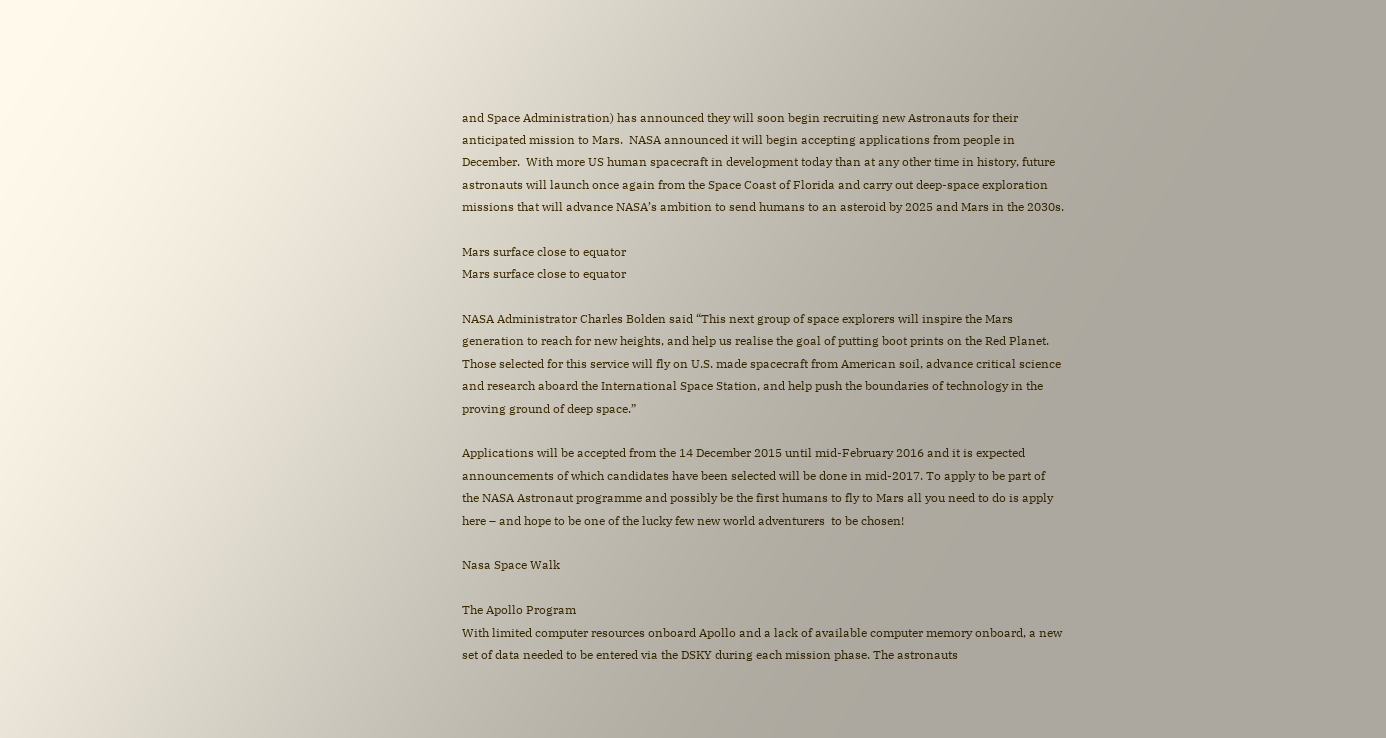and Space Administration) has announced they will soon begin recruiting new Astronauts for their anticipated mission to Mars.  NASA announced it will begin accepting applications from people in December.  With more US human spacecraft in development today than at any other time in history, future astronauts will launch once again from the Space Coast of Florida and carry out deep-space exploration missions that will advance NASA’s ambition to send humans to an asteroid by 2025 and Mars in the 2030s.

Mars surface close to equator
Mars surface close to equator

NASA Administrator Charles Bolden said “This next group of space explorers will inspire the Mars generation to reach for new heights, and help us realise the goal of putting boot prints on the Red Planet.  Those selected for this service will fly on U.S. made spacecraft from American soil, advance critical science and research aboard the International Space Station, and help push the boundaries of technology in the proving ground of deep space.”

Applications will be accepted from the 14 December 2015 until mid-February 2016 and it is expected announcements of which candidates have been selected will be done in mid-2017. To apply to be part of the NASA Astronaut programme and possibly be the first humans to fly to Mars all you need to do is apply here – and hope to be one of the lucky few new world adventurers  to be chosen!

Nasa Space Walk

The Apollo Program
With limited computer resources onboard Apollo and a lack of available computer memory onboard, a new set of data needed to be entered via the DSKY during each mission phase. The astronauts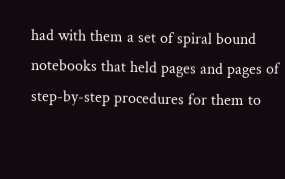had with them a set of spiral bound notebooks that held pages and pages of step-by-step procedures for them to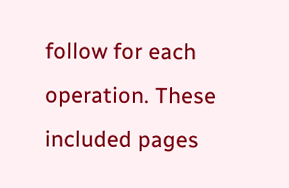follow for each operation. These included pages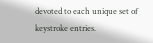devoted to each unique set of keystroke entries.